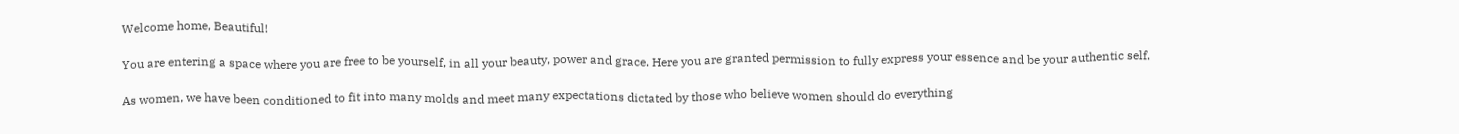Welcome home, Beautiful!

You are entering a space where you are free to be yourself, in all your beauty, power and grace. Here you are granted permission to fully express your essence and be your authentic self.

As women, we have been conditioned to fit into many molds and meet many expectations dictated by those who believe women should do everything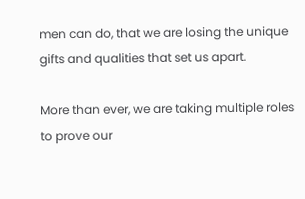men can do, that we are losing the unique gifts and qualities that set us apart.

More than ever, we are taking multiple roles to prove our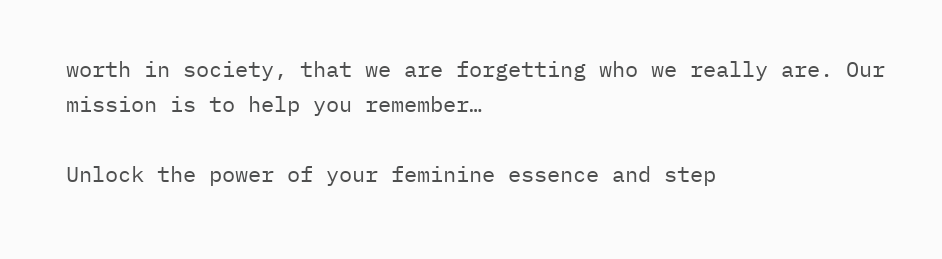worth in society, that we are forgetting who we really are. Our mission is to help you remember…

Unlock the power of your feminine essence and step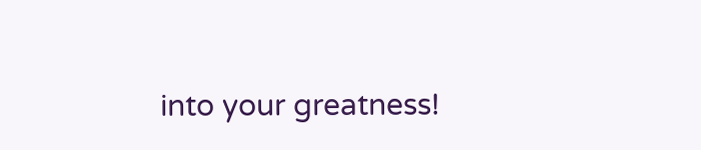into your greatness!